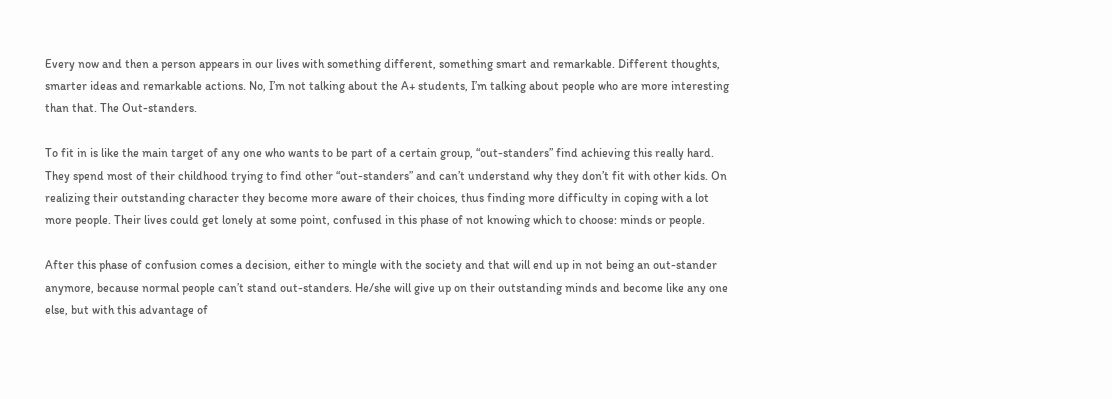Every now and then a person appears in our lives with something different, something smart and remarkable. Different thoughts, smarter ideas and remarkable actions. No, I’m not talking about the A+ students, I’m talking about people who are more interesting than that. The Out-standers.

To fit in is like the main target of any one who wants to be part of a certain group, “out-standers” find achieving this really hard. They spend most of their childhood trying to find other “out-standers” and can’t understand why they don’t fit with other kids. On realizing their outstanding character they become more aware of their choices, thus finding more difficulty in coping with a lot more people. Their lives could get lonely at some point, confused in this phase of not knowing which to choose: minds or people.

After this phase of confusion comes a decision, either to mingle with the society and that will end up in not being an out-stander anymore, because normal people can’t stand out-standers. He/she will give up on their outstanding minds and become like any one else, but with this advantage of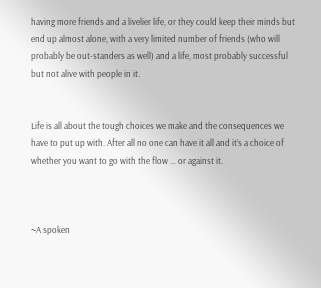having more friends and a livelier life, or they could keep their minds but end up almost alone, with a very limited number of friends (who will probably be out-standers as well) and a life, most probably successful but not alive with people in it.


Life is all about the tough choices we make and the consequences we have to put up with. After all no one can have it all and it’s a choice of whether you want to go with the flow … or against it.



~A spoken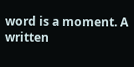word is a moment. A written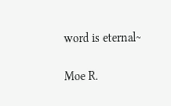word is eternal~

Moe R.